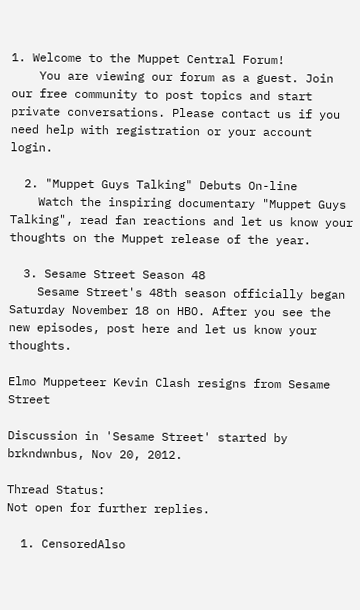1. Welcome to the Muppet Central Forum!
    You are viewing our forum as a guest. Join our free community to post topics and start private conversations. Please contact us if you need help with registration or your account login.

  2. "Muppet Guys Talking" Debuts On-line
    Watch the inspiring documentary "Muppet Guys Talking", read fan reactions and let us know your thoughts on the Muppet release of the year.

  3. Sesame Street Season 48
    Sesame Street's 48th season officially began Saturday November 18 on HBO. After you see the new episodes, post here and let us know your thoughts.

Elmo Muppeteer Kevin Clash resigns from Sesame Street

Discussion in 'Sesame Street' started by brkndwnbus, Nov 20, 2012.

Thread Status:
Not open for further replies.

  1. CensoredAlso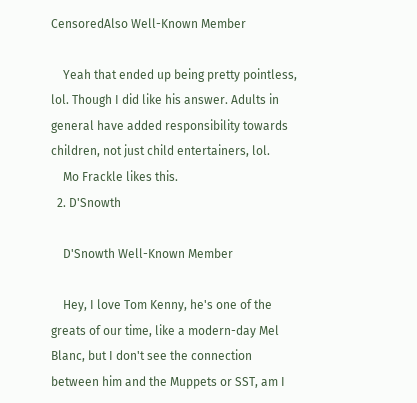CensoredAlso Well-Known Member

    Yeah that ended up being pretty pointless, lol. Though I did like his answer. Adults in general have added responsibility towards children, not just child entertainers, lol.
    Mo Frackle likes this.
  2. D'Snowth

    D'Snowth Well-Known Member

    Hey, I love Tom Kenny, he's one of the greats of our time, like a modern-day Mel Blanc, but I don't see the connection between him and the Muppets or SST, am I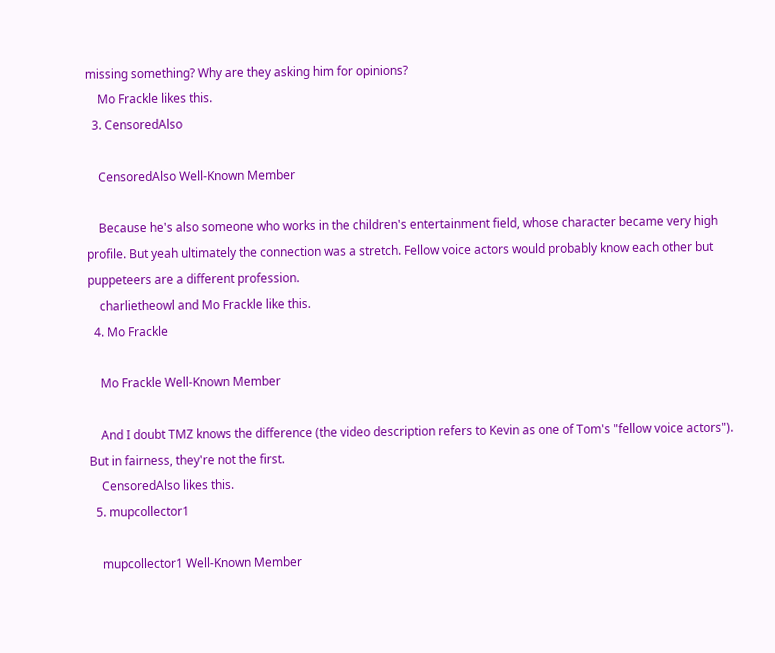missing something? Why are they asking him for opinions?
    Mo Frackle likes this.
  3. CensoredAlso

    CensoredAlso Well-Known Member

    Because he's also someone who works in the children's entertainment field, whose character became very high profile. But yeah ultimately the connection was a stretch. Fellow voice actors would probably know each other but puppeteers are a different profession.
    charlietheowl and Mo Frackle like this.
  4. Mo Frackle

    Mo Frackle Well-Known Member

    And I doubt TMZ knows the difference (the video description refers to Kevin as one of Tom's "fellow voice actors"). But in fairness, they're not the first.
    CensoredAlso likes this.
  5. mupcollector1

    mupcollector1 Well-Known Member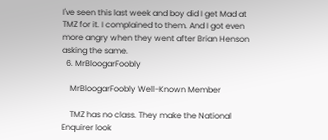I've seen this last week and boy did I get Mad at TMZ for it. I complained to them. And I got even more angry when they went after Brian Henson asking the same.
  6. MrBloogarFoobly

    MrBloogarFoobly Well-Known Member

    TMZ has no class. They make the National Enquirer look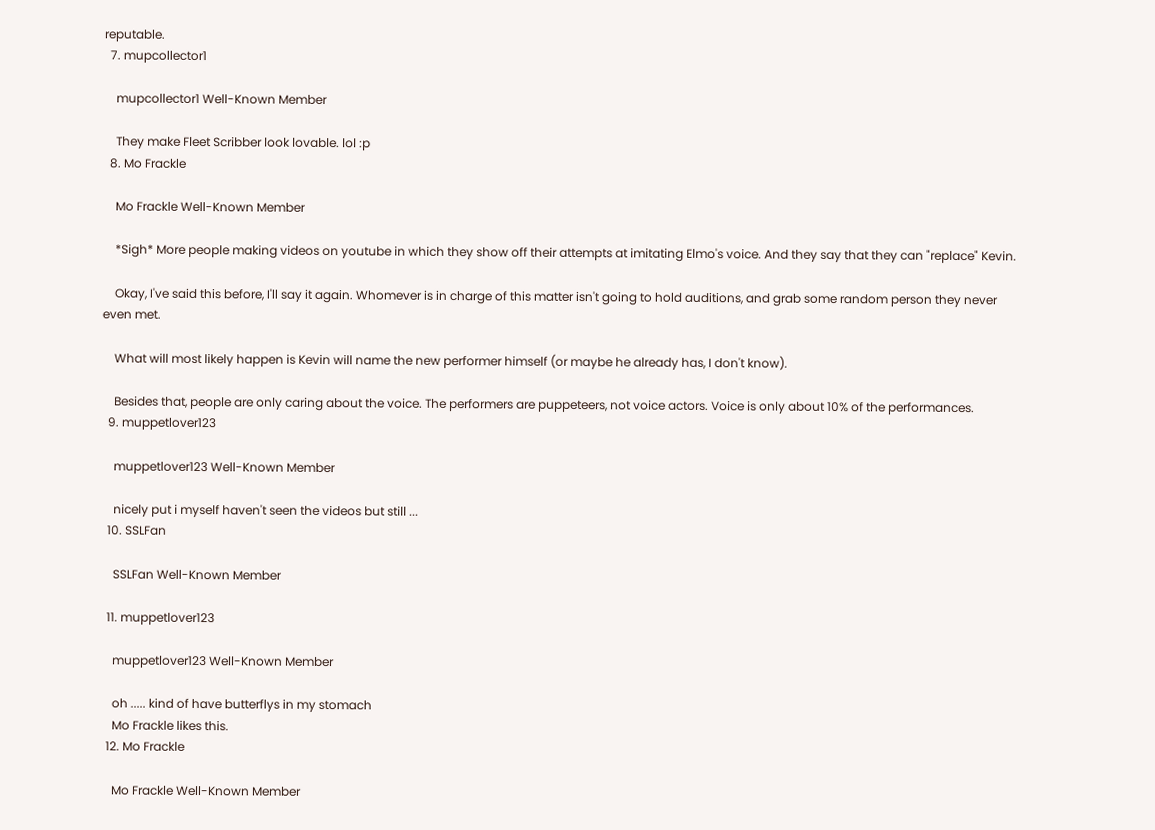reputable.
  7. mupcollector1

    mupcollector1 Well-Known Member

    They make Fleet Scribber look lovable. lol :p
  8. Mo Frackle

    Mo Frackle Well-Known Member

    *Sigh* More people making videos on youtube in which they show off their attempts at imitating Elmo's voice. And they say that they can "replace" Kevin.

    Okay, I've said this before, I'll say it again. Whomever is in charge of this matter isn't going to hold auditions, and grab some random person they never even met.

    What will most likely happen is Kevin will name the new performer himself (or maybe he already has, I don't know).

    Besides that, people are only caring about the voice. The performers are puppeteers, not voice actors. Voice is only about 10% of the performances.
  9. muppetlover123

    muppetlover123 Well-Known Member

    nicely put i myself haven't seen the videos but still ...
  10. SSLFan

    SSLFan Well-Known Member

  11. muppetlover123

    muppetlover123 Well-Known Member

    oh ..... kind of have butterflys in my stomach
    Mo Frackle likes this.
  12. Mo Frackle

    Mo Frackle Well-Known Member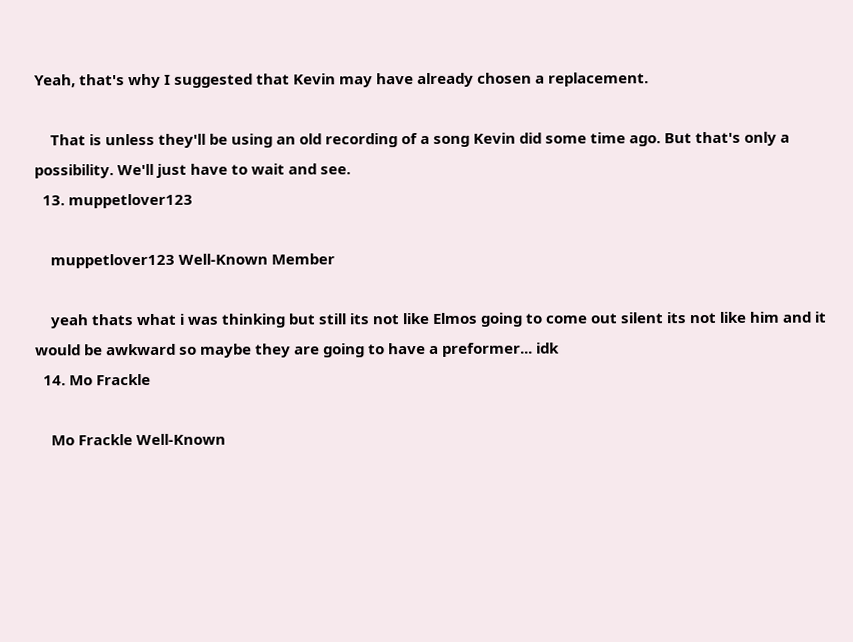Yeah, that's why I suggested that Kevin may have already chosen a replacement.

    That is unless they'll be using an old recording of a song Kevin did some time ago. But that's only a possibility. We'll just have to wait and see.
  13. muppetlover123

    muppetlover123 Well-Known Member

    yeah thats what i was thinking but still its not like Elmos going to come out silent its not like him and it would be awkward so maybe they are going to have a preformer... idk
  14. Mo Frackle

    Mo Frackle Well-Known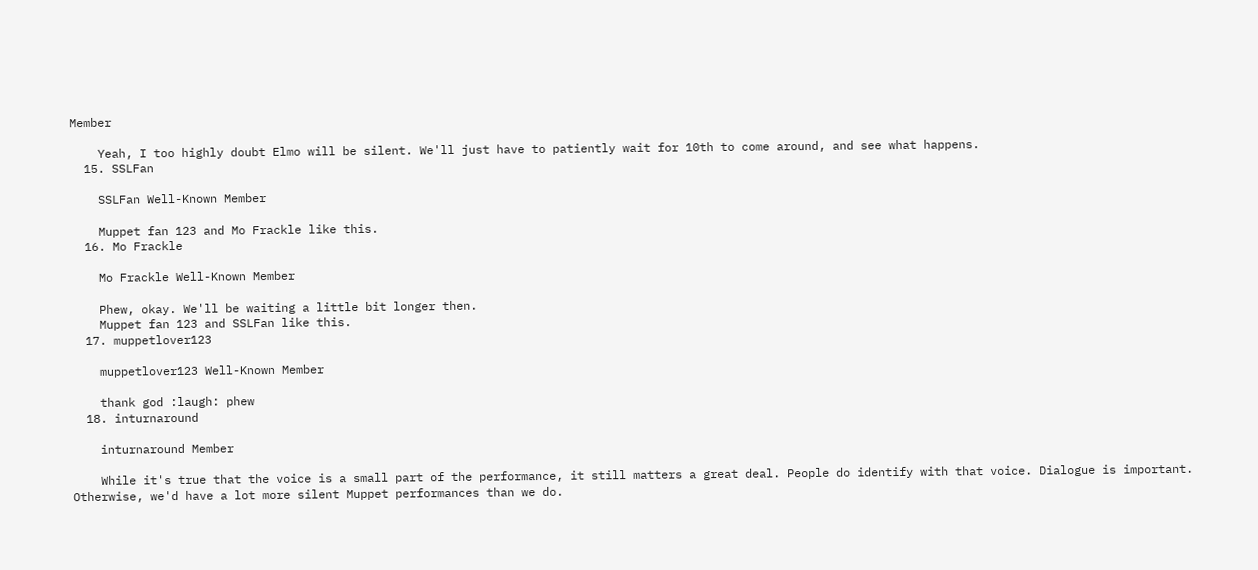Member

    Yeah, I too highly doubt Elmo will be silent. We'll just have to patiently wait for 10th to come around, and see what happens.
  15. SSLFan

    SSLFan Well-Known Member

    Muppet fan 123 and Mo Frackle like this.
  16. Mo Frackle

    Mo Frackle Well-Known Member

    Phew, okay. We'll be waiting a little bit longer then.
    Muppet fan 123 and SSLFan like this.
  17. muppetlover123

    muppetlover123 Well-Known Member

    thank god :laugh: phew
  18. inturnaround

    inturnaround Member

    While it's true that the voice is a small part of the performance, it still matters a great deal. People do identify with that voice. Dialogue is important. Otherwise, we'd have a lot more silent Muppet performances than we do.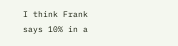I think Frank says 10% in a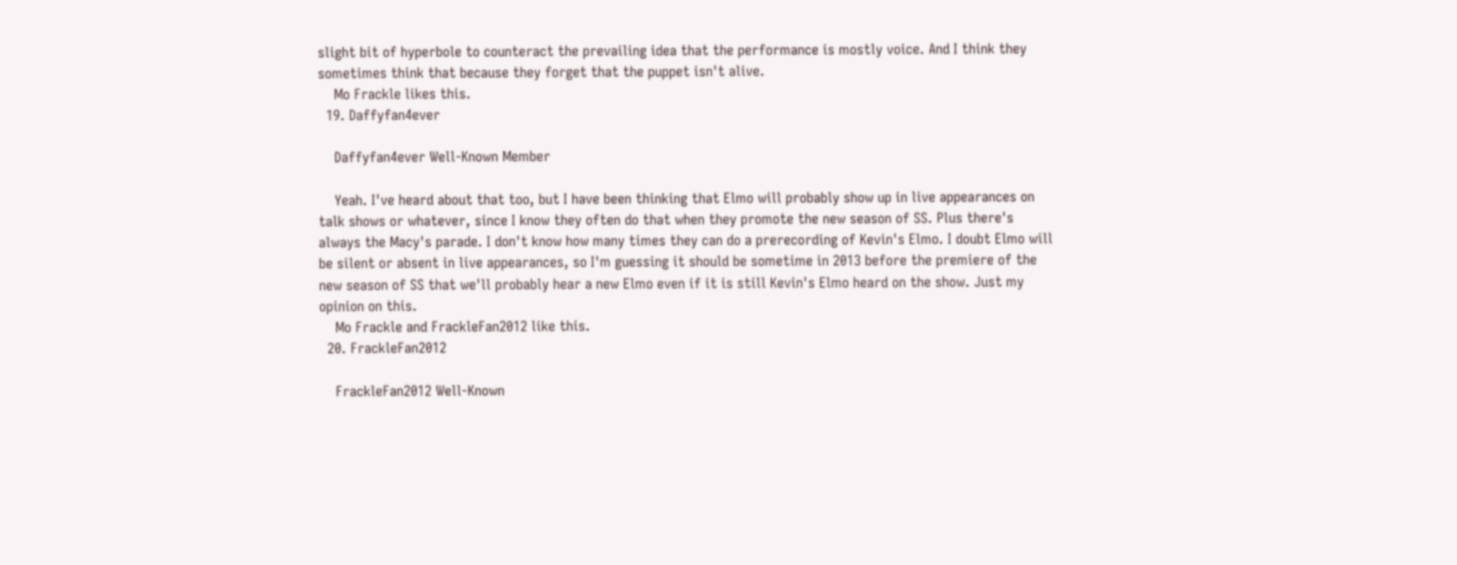slight bit of hyperbole to counteract the prevailing idea that the performance is mostly voice. And I think they sometimes think that because they forget that the puppet isn't alive.
    Mo Frackle likes this.
  19. Daffyfan4ever

    Daffyfan4ever Well-Known Member

    Yeah. I've heard about that too, but I have been thinking that Elmo will probably show up in live appearances on talk shows or whatever, since I know they often do that when they promote the new season of SS. Plus there's always the Macy's parade. I don't know how many times they can do a prerecording of Kevin's Elmo. I doubt Elmo will be silent or absent in live appearances, so I'm guessing it should be sometime in 2013 before the premiere of the new season of SS that we'll probably hear a new Elmo even if it is still Kevin's Elmo heard on the show. Just my opinion on this.
    Mo Frackle and FrackleFan2012 like this.
  20. FrackleFan2012

    FrackleFan2012 Well-Known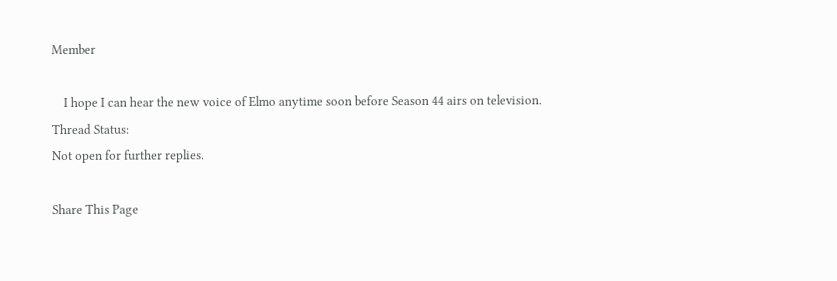Member

    I hope I can hear the new voice of Elmo anytime soon before Season 44 airs on television.
Thread Status:
Not open for further replies.

Share This Page